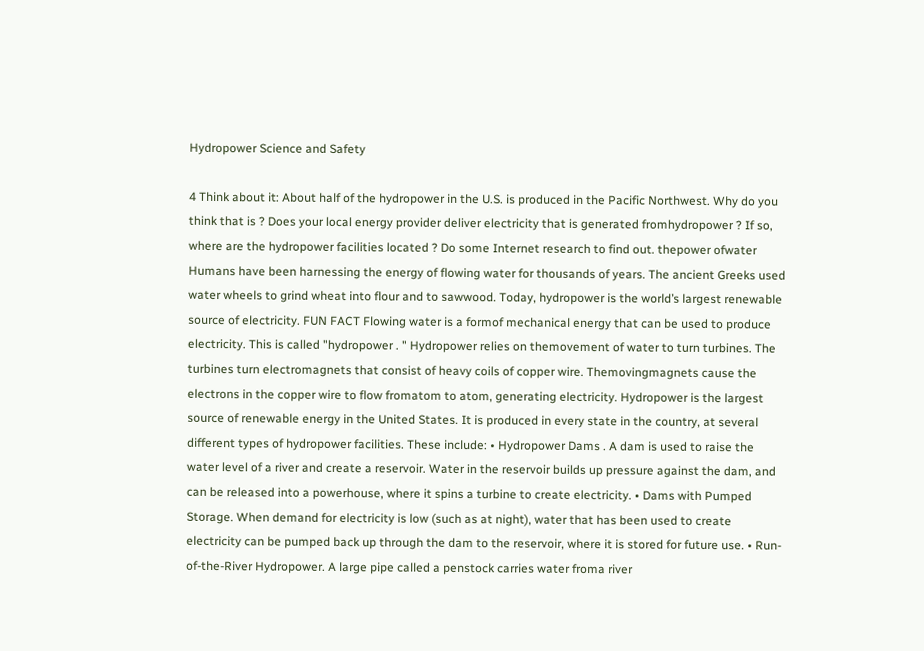Hydropower Science and Safety

4 Think about it: About half of the hydropower in the U.S. is produced in the Pacific Northwest. Why do you think that is ? Does your local energy provider deliver electricity that is generated fromhydropower ? If so, where are the hydropower facilities located ? Do some Internet research to find out. thepower ofwater Humans have been harnessing the energy of flowing water for thousands of years. The ancient Greeks used water wheels to grind wheat into flour and to sawwood. Today, hydropower is the world’s largest renewable source of electricity. FUN FACT Flowing water is a formof mechanical energy that can be used to produce electricity. This is called "hydropower . " Hydropower relies on themovement of water to turn turbines. The turbines turn electromagnets that consist of heavy coils of copper wire. Themovingmagnets cause the electrons in the copper wire to flow fromatom to atom, generating electricity. Hydropower is the largest source of renewable energy in the United States. It is produced in every state in the country, at several different types of hydropower facilities. These include: • Hydropower Dams . A dam is used to raise the water level of a river and create a reservoir. Water in the reservoir builds up pressure against the dam, and can be released into a powerhouse, where it spins a turbine to create electricity. • Dams with Pumped Storage. When demand for electricity is low (such as at night), water that has been used to create electricity can be pumped back up through the dam to the reservoir, where it is stored for future use. • Run-of-the-River Hydropower. A large pipe called a penstock carries water froma river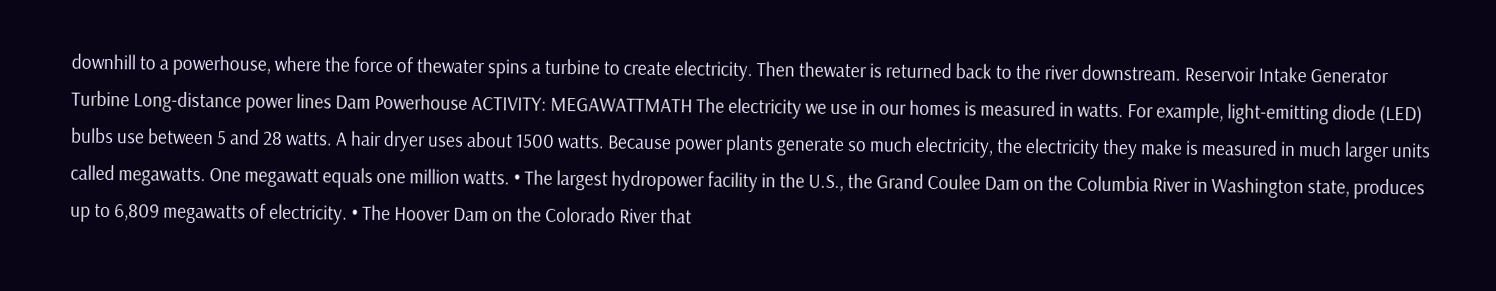downhill to a powerhouse, where the force of thewater spins a turbine to create electricity. Then thewater is returned back to the river downstream. Reservoir Intake Generator Turbine Long-distance power lines Dam Powerhouse ACTIVITY: MEGAWATTMATH The electricity we use in our homes is measured in watts. For example, light-emitting diode (LED) bulbs use between 5 and 28 watts. A hair dryer uses about 1500 watts. Because power plants generate so much electricity, the electricity they make is measured in much larger units called megawatts. One megawatt equals one million watts. • The largest hydropower facility in the U.S., the Grand Coulee Dam on the Columbia River in Washington state, produces up to 6,809 megawatts of electricity. • The Hoover Dam on the Colorado River that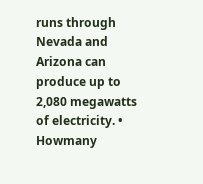runs through Nevada and Arizona can produce up to 2,080 megawatts of electricity. • Howmany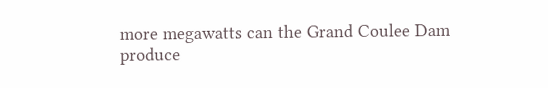more megawatts can the Grand Coulee Dam produce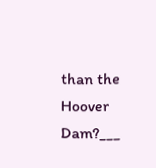than the Hoover Dam?___